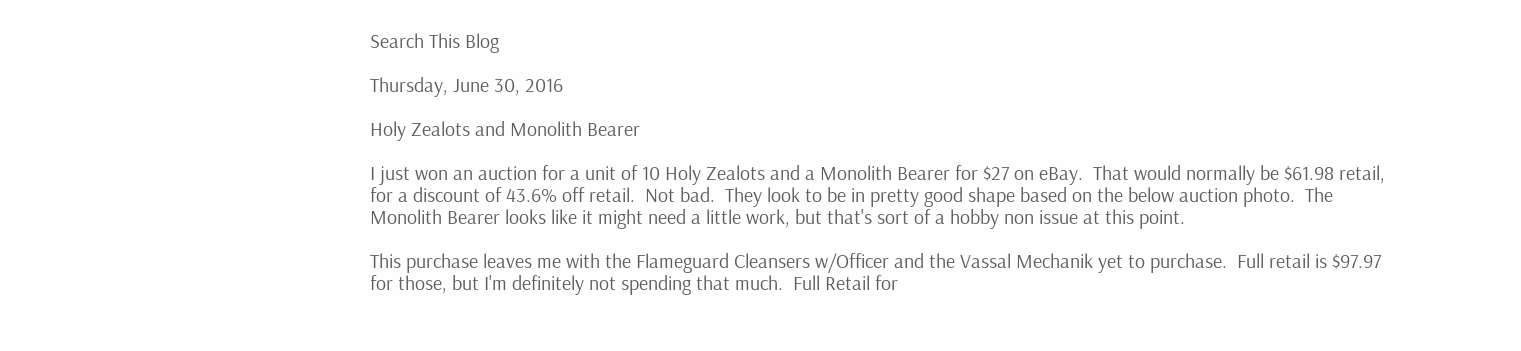Search This Blog

Thursday, June 30, 2016

Holy Zealots and Monolith Bearer

I just won an auction for a unit of 10 Holy Zealots and a Monolith Bearer for $27 on eBay.  That would normally be $61.98 retail, for a discount of 43.6% off retail.  Not bad.  They look to be in pretty good shape based on the below auction photo.  The Monolith Bearer looks like it might need a little work, but that's sort of a hobby non issue at this point.

This purchase leaves me with the Flameguard Cleansers w/Officer and the Vassal Mechanik yet to purchase.  Full retail is $97.97 for those, but I'm definitely not spending that much.  Full Retail for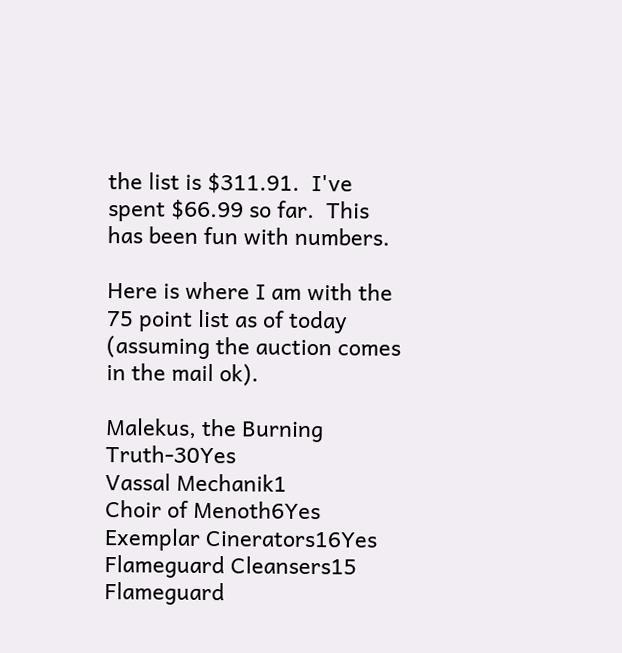the list is $311.91.  I've spent $66.99 so far.  This has been fun with numbers.

Here is where I am with the 75 point list as of today (assuming the auction comes in the mail ok).

Malekus, the Burning Truth-30Yes
Vassal Mechanik1
Choir of Menoth6Yes
Exemplar Cinerators16Yes
Flameguard Cleansers15
Flameguard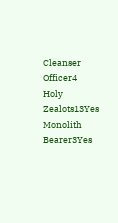Cleanser Officer4
Holy Zealots13Yes
Monolith Bearer3Yes